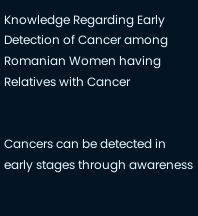Knowledge Regarding Early Detection of Cancer among Romanian Women having Relatives with Cancer


Cancers can be detected in early stages through awareness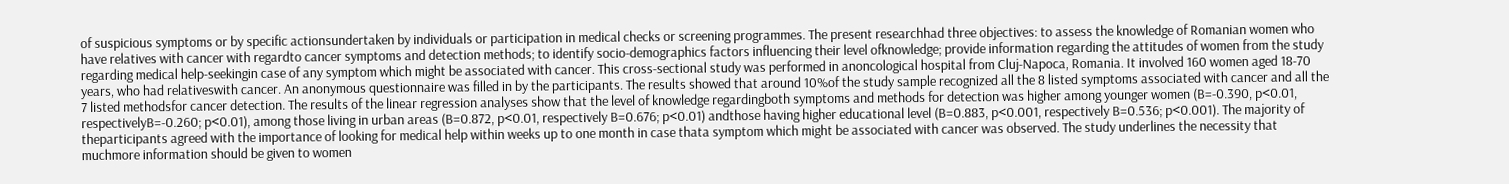of suspicious symptoms or by specific actionsundertaken by individuals or participation in medical checks or screening programmes. The present researchhad three objectives: to assess the knowledge of Romanian women who have relatives with cancer with regardto cancer symptoms and detection methods; to identify socio-demographics factors influencing their level ofknowledge; provide information regarding the attitudes of women from the study regarding medical help-seekingin case of any symptom which might be associated with cancer. This cross-sectional study was performed in anoncological hospital from Cluj-Napoca, Romania. It involved 160 women aged 18-70 years, who had relativeswith cancer. An anonymous questionnaire was filled in by the participants. The results showed that around 10%of the study sample recognized all the 8 listed symptoms associated with cancer and all the 7 listed methodsfor cancer detection. The results of the linear regression analyses show that the level of knowledge regardingboth symptoms and methods for detection was higher among younger women (B=-0.390, p<0.01, respectivelyB=-0.260; p<0.01), among those living in urban areas (B=0.872, p<0.01, respectively B=0.676; p<0.01) andthose having higher educational level (B=0.883, p<0.001, respectively B=0.536; p<0.001). The majority of theparticipants agreed with the importance of looking for medical help within weeks up to one month in case thata symptom which might be associated with cancer was observed. The study underlines the necessity that muchmore information should be given to women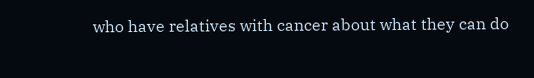who have relatives with cancer about what they can do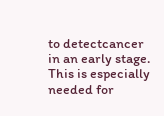to detectcancer in an early stage. This is especially needed for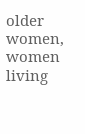older women, women living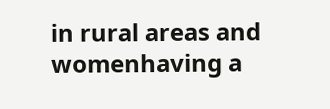in rural areas and womenhaving a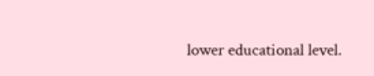lower educational level.